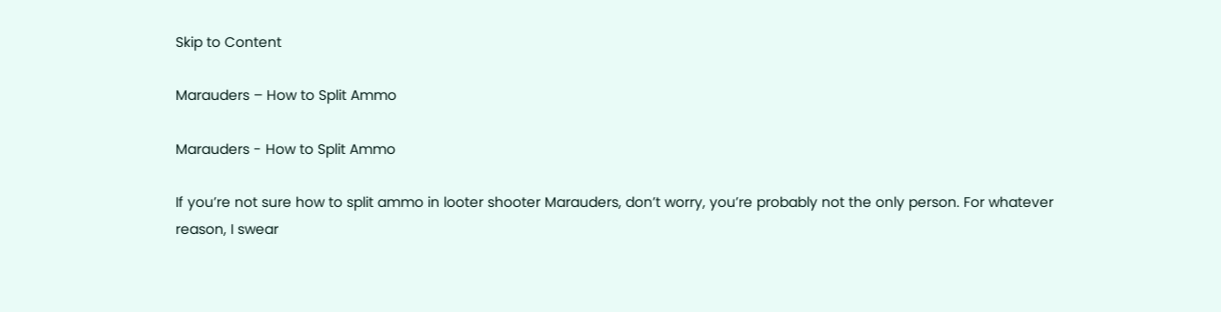Skip to Content

Marauders – How to Split Ammo

Marauders - How to Split Ammo

If you’re not sure how to split ammo in looter shooter Marauders, don’t worry, you’re probably not the only person. For whatever reason, I swear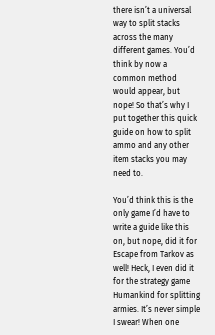there isn’t a universal way to split stacks across the many different games. You’d think by now a common method would appear, but nope! So that’s why I put together this quick guide on how to split ammo and any other item stacks you may need to.

You’d think this is the only game I’d have to write a guide like this on, but nope, did it for Escape from Tarkov as well! Heck, I even did it for the strategy game Humankind for splitting armies. It’s never simple I swear! When one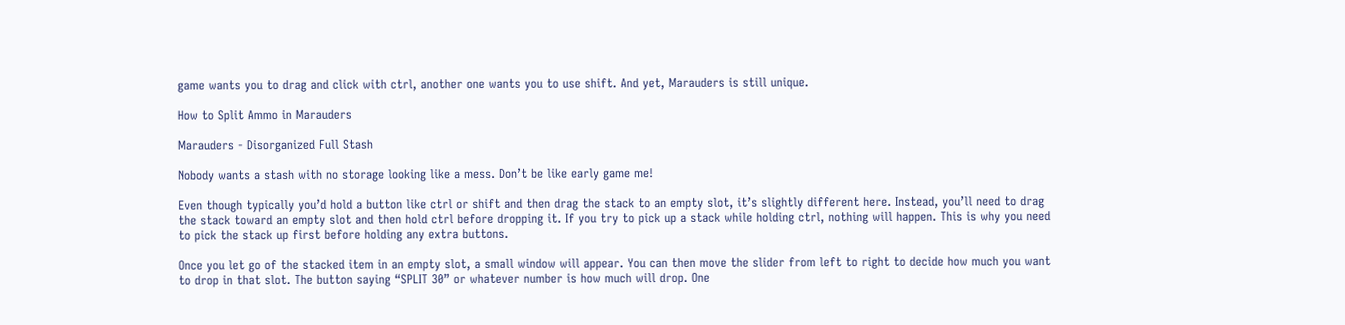game wants you to drag and click with ctrl, another one wants you to use shift. And yet, Marauders is still unique.

How to Split Ammo in Marauders

Marauders - Disorganized Full Stash

Nobody wants a stash with no storage looking like a mess. Don’t be like early game me!

Even though typically you’d hold a button like ctrl or shift and then drag the stack to an empty slot, it’s slightly different here. Instead, you’ll need to drag the stack toward an empty slot and then hold ctrl before dropping it. If you try to pick up a stack while holding ctrl, nothing will happen. This is why you need to pick the stack up first before holding any extra buttons.

Once you let go of the stacked item in an empty slot, a small window will appear. You can then move the slider from left to right to decide how much you want to drop in that slot. The button saying “SPLIT 30” or whatever number is how much will drop. One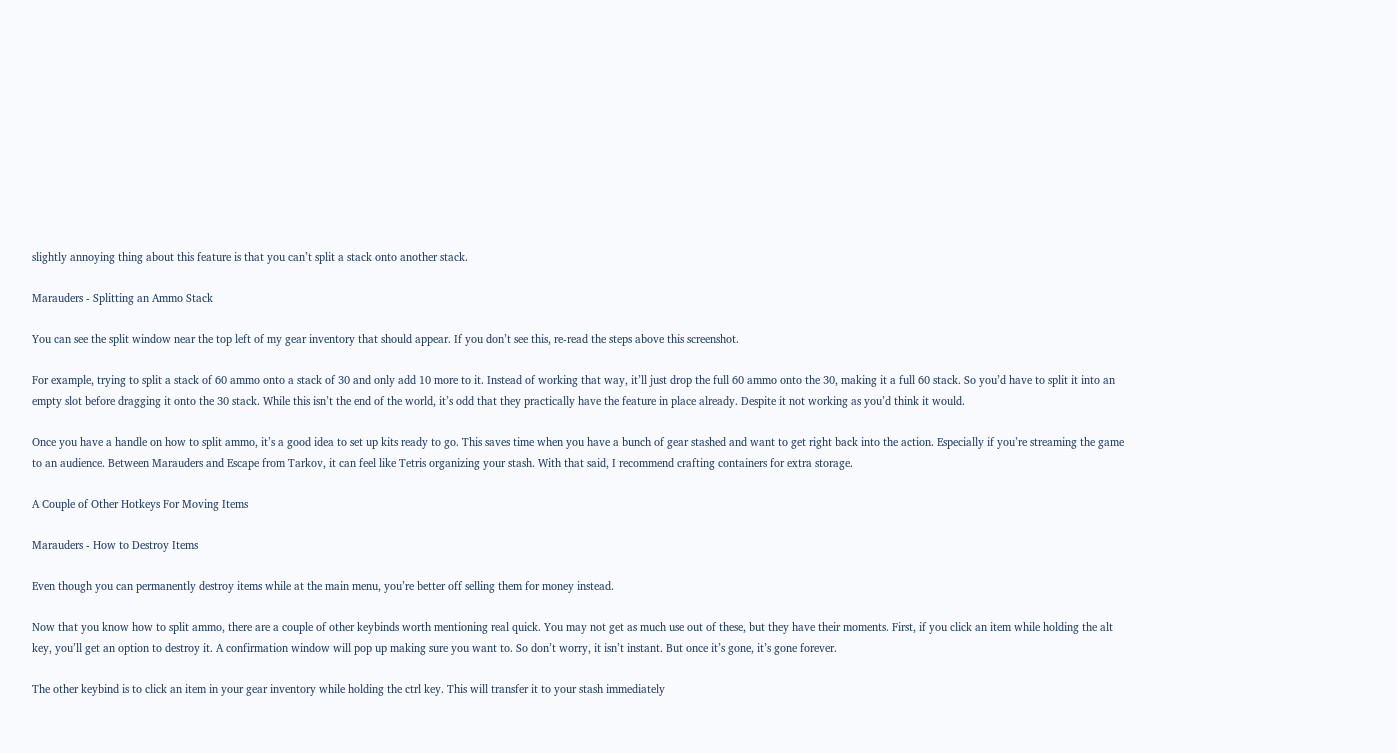slightly annoying thing about this feature is that you can’t split a stack onto another stack.

Marauders - Splitting an Ammo Stack

You can see the split window near the top left of my gear inventory that should appear. If you don’t see this, re-read the steps above this screenshot.

For example, trying to split a stack of 60 ammo onto a stack of 30 and only add 10 more to it. Instead of working that way, it’ll just drop the full 60 ammo onto the 30, making it a full 60 stack. So you’d have to split it into an empty slot before dragging it onto the 30 stack. While this isn’t the end of the world, it’s odd that they practically have the feature in place already. Despite it not working as you’d think it would.

Once you have a handle on how to split ammo, it’s a good idea to set up kits ready to go. This saves time when you have a bunch of gear stashed and want to get right back into the action. Especially if you’re streaming the game to an audience. Between Marauders and Escape from Tarkov, it can feel like Tetris organizing your stash. With that said, I recommend crafting containers for extra storage.

A Couple of Other Hotkeys For Moving Items

Marauders - How to Destroy Items

Even though you can permanently destroy items while at the main menu, you’re better off selling them for money instead.

Now that you know how to split ammo, there are a couple of other keybinds worth mentioning real quick. You may not get as much use out of these, but they have their moments. First, if you click an item while holding the alt key, you’ll get an option to destroy it. A confirmation window will pop up making sure you want to. So don’t worry, it isn’t instant. But once it’s gone, it’s gone forever.

The other keybind is to click an item in your gear inventory while holding the ctrl key. This will transfer it to your stash immediately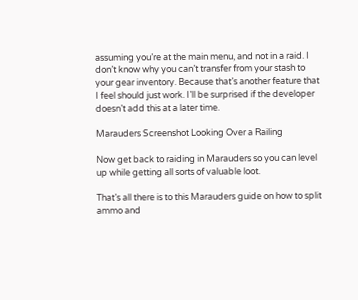assuming you’re at the main menu, and not in a raid. I don’t know why you can’t transfer from your stash to your gear inventory. Because that’s another feature that I feel should just work. I’ll be surprised if the developer doesn’t add this at a later time.

Marauders Screenshot Looking Over a Railing

Now get back to raiding in Marauders so you can level up while getting all sorts of valuable loot.

That’s all there is to this Marauders guide on how to split ammo and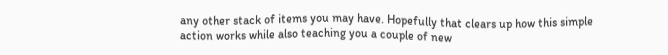any other stack of items you may have. Hopefully that clears up how this simple action works while also teaching you a couple of new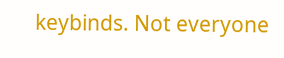keybinds. Not everyone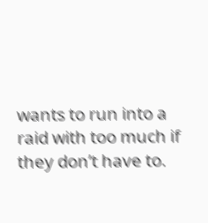wants to run into a raid with too much if they don’t have to.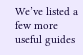We’ve listed a few more useful guides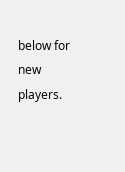below for new players.